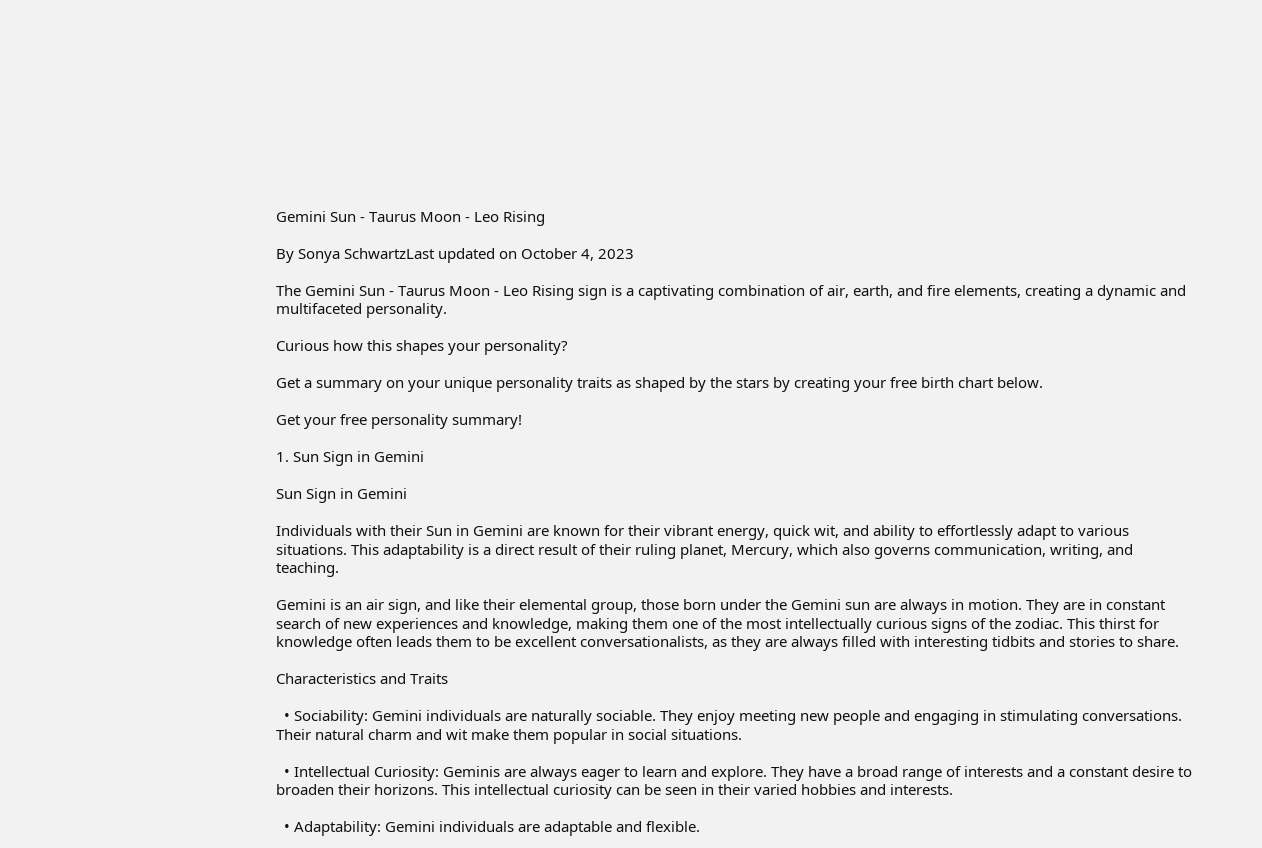Gemini Sun - Taurus Moon - Leo Rising

By Sonya SchwartzLast updated on October 4, 2023

The Gemini Sun - Taurus Moon - Leo Rising sign is a captivating combination of air, earth, and fire elements, creating a dynamic and multifaceted personality.

Curious how this shapes your personality?

Get a summary on your unique personality traits as shaped by the stars by creating your free birth chart below.

Get your free personality summary!

1. Sun Sign in Gemini

Sun Sign in Gemini

Individuals with their Sun in Gemini are known for their vibrant energy, quick wit, and ability to effortlessly adapt to various situations. This adaptability is a direct result of their ruling planet, Mercury, which also governs communication, writing, and teaching.

Gemini is an air sign, and like their elemental group, those born under the Gemini sun are always in motion. They are in constant search of new experiences and knowledge, making them one of the most intellectually curious signs of the zodiac. This thirst for knowledge often leads them to be excellent conversationalists, as they are always filled with interesting tidbits and stories to share.

Characteristics and Traits

  • Sociability: Gemini individuals are naturally sociable. They enjoy meeting new people and engaging in stimulating conversations. Their natural charm and wit make them popular in social situations.

  • Intellectual Curiosity: Geminis are always eager to learn and explore. They have a broad range of interests and a constant desire to broaden their horizons. This intellectual curiosity can be seen in their varied hobbies and interests.

  • Adaptability: Gemini individuals are adaptable and flexible.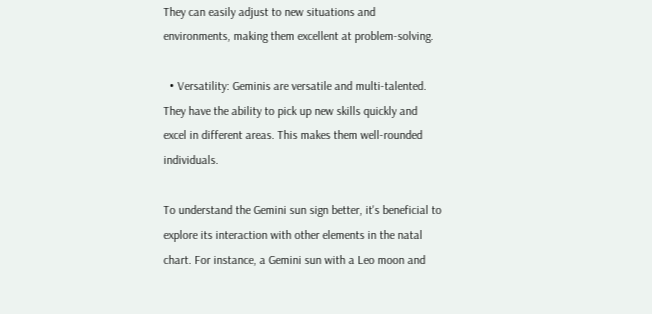They can easily adjust to new situations and environments, making them excellent at problem-solving.

  • Versatility: Geminis are versatile and multi-talented. They have the ability to pick up new skills quickly and excel in different areas. This makes them well-rounded individuals.

To understand the Gemini sun sign better, it's beneficial to explore its interaction with other elements in the natal chart. For instance, a Gemini sun with a Leo moon and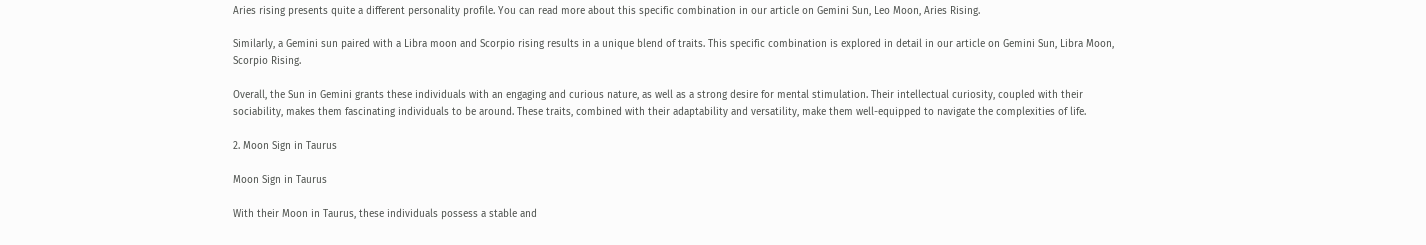Aries rising presents quite a different personality profile. You can read more about this specific combination in our article on Gemini Sun, Leo Moon, Aries Rising.

Similarly, a Gemini sun paired with a Libra moon and Scorpio rising results in a unique blend of traits. This specific combination is explored in detail in our article on Gemini Sun, Libra Moon, Scorpio Rising.

Overall, the Sun in Gemini grants these individuals with an engaging and curious nature, as well as a strong desire for mental stimulation. Their intellectual curiosity, coupled with their sociability, makes them fascinating individuals to be around. These traits, combined with their adaptability and versatility, make them well-equipped to navigate the complexities of life.

2. Moon Sign in Taurus

Moon Sign in Taurus

With their Moon in Taurus, these individuals possess a stable and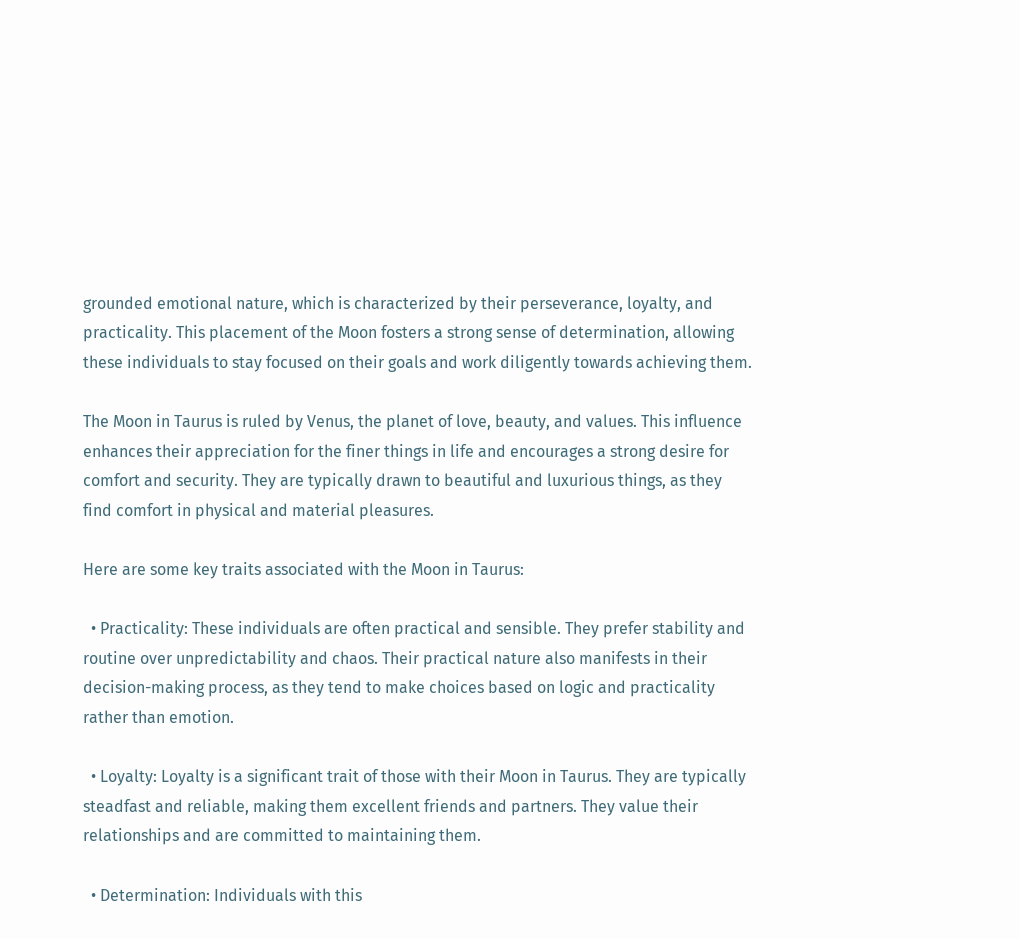grounded emotional nature, which is characterized by their perseverance, loyalty, and practicality. This placement of the Moon fosters a strong sense of determination, allowing these individuals to stay focused on their goals and work diligently towards achieving them.

The Moon in Taurus is ruled by Venus, the planet of love, beauty, and values. This influence enhances their appreciation for the finer things in life and encourages a strong desire for comfort and security. They are typically drawn to beautiful and luxurious things, as they find comfort in physical and material pleasures.

Here are some key traits associated with the Moon in Taurus:

  • Practicality: These individuals are often practical and sensible. They prefer stability and routine over unpredictability and chaos. Their practical nature also manifests in their decision-making process, as they tend to make choices based on logic and practicality rather than emotion.

  • Loyalty: Loyalty is a significant trait of those with their Moon in Taurus. They are typically steadfast and reliable, making them excellent friends and partners. They value their relationships and are committed to maintaining them.

  • Determination: Individuals with this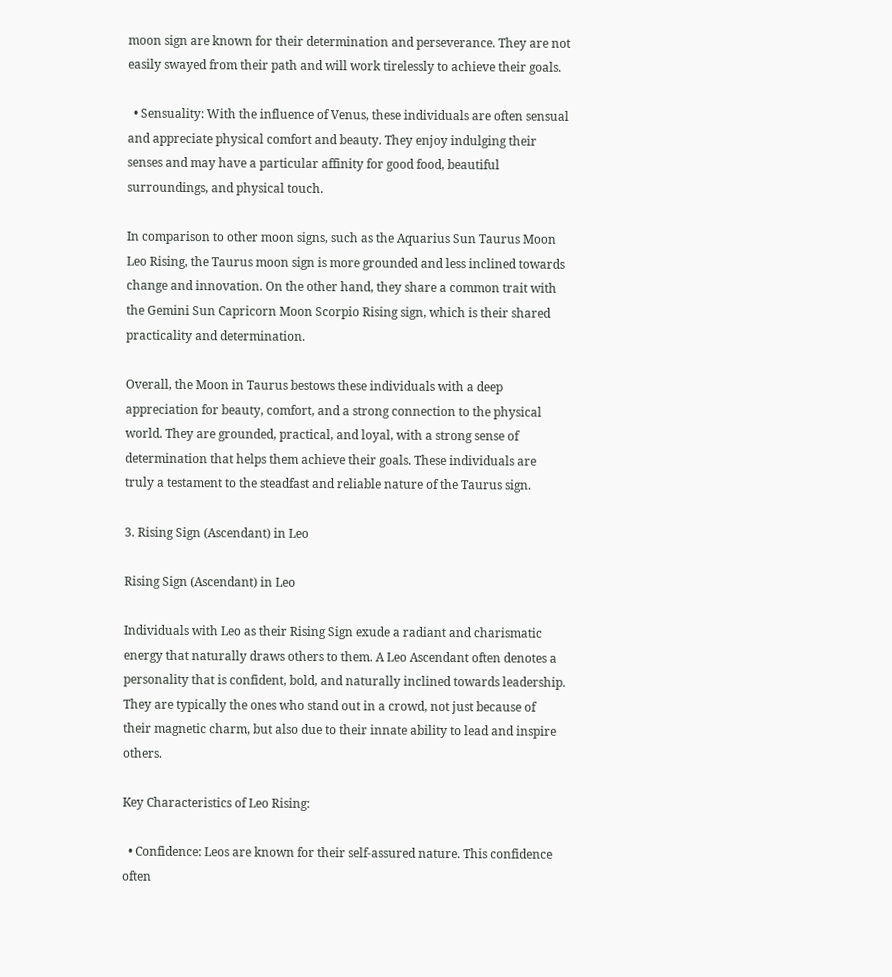moon sign are known for their determination and perseverance. They are not easily swayed from their path and will work tirelessly to achieve their goals.

  • Sensuality: With the influence of Venus, these individuals are often sensual and appreciate physical comfort and beauty. They enjoy indulging their senses and may have a particular affinity for good food, beautiful surroundings, and physical touch.

In comparison to other moon signs, such as the Aquarius Sun Taurus Moon Leo Rising, the Taurus moon sign is more grounded and less inclined towards change and innovation. On the other hand, they share a common trait with the Gemini Sun Capricorn Moon Scorpio Rising sign, which is their shared practicality and determination.

Overall, the Moon in Taurus bestows these individuals with a deep appreciation for beauty, comfort, and a strong connection to the physical world. They are grounded, practical, and loyal, with a strong sense of determination that helps them achieve their goals. These individuals are truly a testament to the steadfast and reliable nature of the Taurus sign.

3. Rising Sign (Ascendant) in Leo

Rising Sign (Ascendant) in Leo

Individuals with Leo as their Rising Sign exude a radiant and charismatic energy that naturally draws others to them. A Leo Ascendant often denotes a personality that is confident, bold, and naturally inclined towards leadership. They are typically the ones who stand out in a crowd, not just because of their magnetic charm, but also due to their innate ability to lead and inspire others.

Key Characteristics of Leo Rising:

  • Confidence: Leos are known for their self-assured nature. This confidence often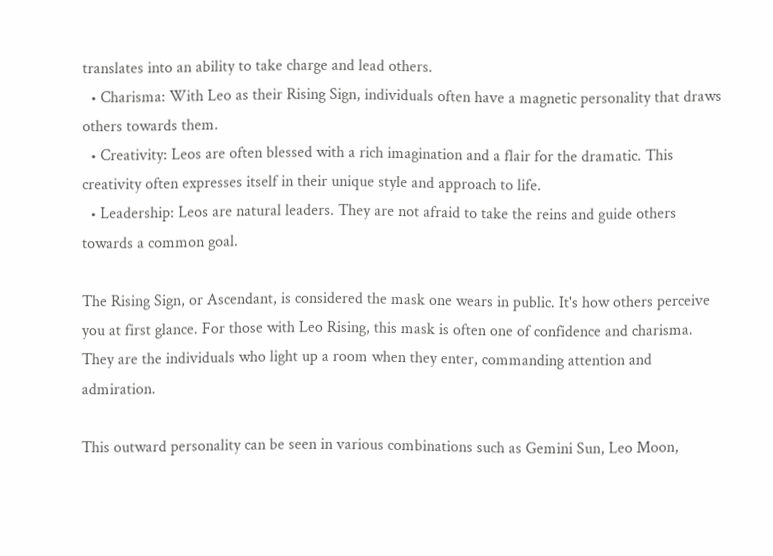translates into an ability to take charge and lead others.
  • Charisma: With Leo as their Rising Sign, individuals often have a magnetic personality that draws others towards them.
  • Creativity: Leos are often blessed with a rich imagination and a flair for the dramatic. This creativity often expresses itself in their unique style and approach to life.
  • Leadership: Leos are natural leaders. They are not afraid to take the reins and guide others towards a common goal.

The Rising Sign, or Ascendant, is considered the mask one wears in public. It's how others perceive you at first glance. For those with Leo Rising, this mask is often one of confidence and charisma. They are the individuals who light up a room when they enter, commanding attention and admiration.

This outward personality can be seen in various combinations such as Gemini Sun, Leo Moon,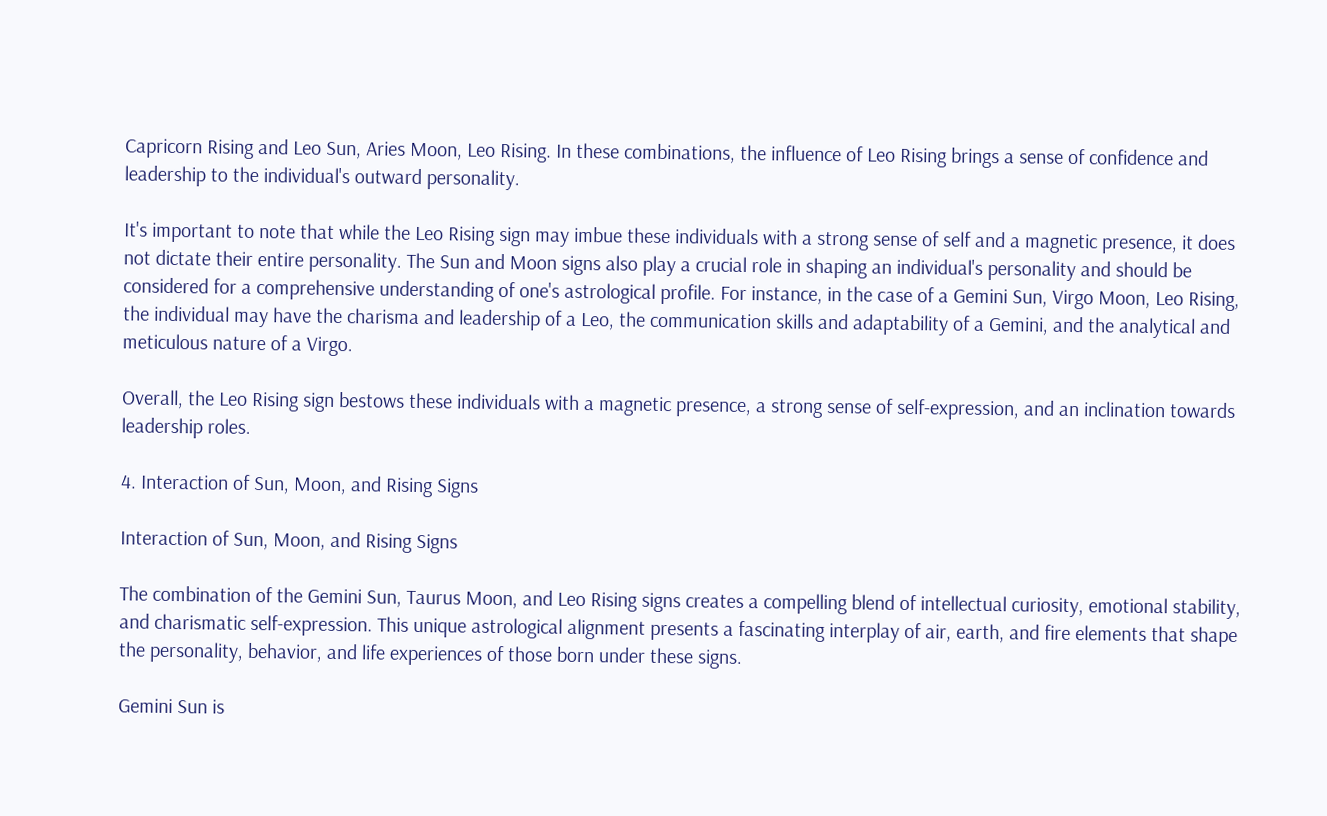Capricorn Rising and Leo Sun, Aries Moon, Leo Rising. In these combinations, the influence of Leo Rising brings a sense of confidence and leadership to the individual's outward personality.

It's important to note that while the Leo Rising sign may imbue these individuals with a strong sense of self and a magnetic presence, it does not dictate their entire personality. The Sun and Moon signs also play a crucial role in shaping an individual's personality and should be considered for a comprehensive understanding of one's astrological profile. For instance, in the case of a Gemini Sun, Virgo Moon, Leo Rising, the individual may have the charisma and leadership of a Leo, the communication skills and adaptability of a Gemini, and the analytical and meticulous nature of a Virgo.

Overall, the Leo Rising sign bestows these individuals with a magnetic presence, a strong sense of self-expression, and an inclination towards leadership roles.

4. Interaction of Sun, Moon, and Rising Signs

Interaction of Sun, Moon, and Rising Signs

The combination of the Gemini Sun, Taurus Moon, and Leo Rising signs creates a compelling blend of intellectual curiosity, emotional stability, and charismatic self-expression. This unique astrological alignment presents a fascinating interplay of air, earth, and fire elements that shape the personality, behavior, and life experiences of those born under these signs.

Gemini Sun is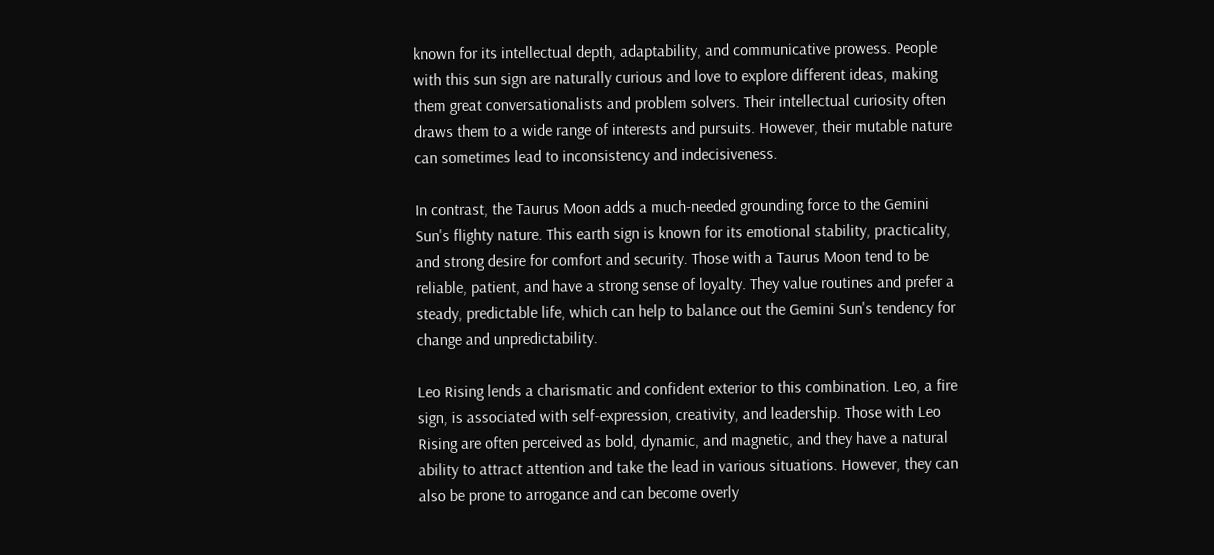known for its intellectual depth, adaptability, and communicative prowess. People with this sun sign are naturally curious and love to explore different ideas, making them great conversationalists and problem solvers. Their intellectual curiosity often draws them to a wide range of interests and pursuits. However, their mutable nature can sometimes lead to inconsistency and indecisiveness.

In contrast, the Taurus Moon adds a much-needed grounding force to the Gemini Sun's flighty nature. This earth sign is known for its emotional stability, practicality, and strong desire for comfort and security. Those with a Taurus Moon tend to be reliable, patient, and have a strong sense of loyalty. They value routines and prefer a steady, predictable life, which can help to balance out the Gemini Sun's tendency for change and unpredictability.

Leo Rising lends a charismatic and confident exterior to this combination. Leo, a fire sign, is associated with self-expression, creativity, and leadership. Those with Leo Rising are often perceived as bold, dynamic, and magnetic, and they have a natural ability to attract attention and take the lead in various situations. However, they can also be prone to arrogance and can become overly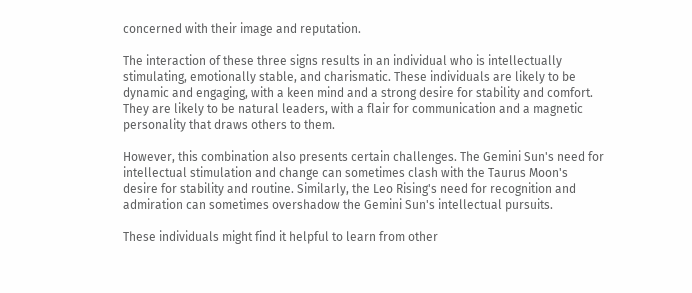concerned with their image and reputation.

The interaction of these three signs results in an individual who is intellectually stimulating, emotionally stable, and charismatic. These individuals are likely to be dynamic and engaging, with a keen mind and a strong desire for stability and comfort. They are likely to be natural leaders, with a flair for communication and a magnetic personality that draws others to them.

However, this combination also presents certain challenges. The Gemini Sun's need for intellectual stimulation and change can sometimes clash with the Taurus Moon's desire for stability and routine. Similarly, the Leo Rising's need for recognition and admiration can sometimes overshadow the Gemini Sun's intellectual pursuits.

These individuals might find it helpful to learn from other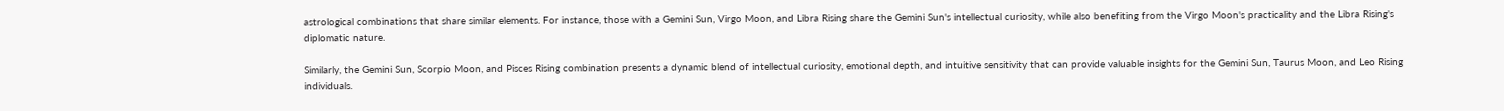astrological combinations that share similar elements. For instance, those with a Gemini Sun, Virgo Moon, and Libra Rising share the Gemini Sun's intellectual curiosity, while also benefiting from the Virgo Moon's practicality and the Libra Rising's diplomatic nature.

Similarly, the Gemini Sun, Scorpio Moon, and Pisces Rising combination presents a dynamic blend of intellectual curiosity, emotional depth, and intuitive sensitivity that can provide valuable insights for the Gemini Sun, Taurus Moon, and Leo Rising individuals.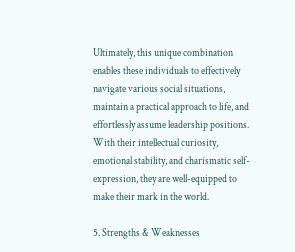Ultimately, this unique combination enables these individuals to effectively navigate various social situations, maintain a practical approach to life, and effortlessly assume leadership positions. With their intellectual curiosity, emotional stability, and charismatic self-expression, they are well-equipped to make their mark in the world.

5. Strengths & Weaknesses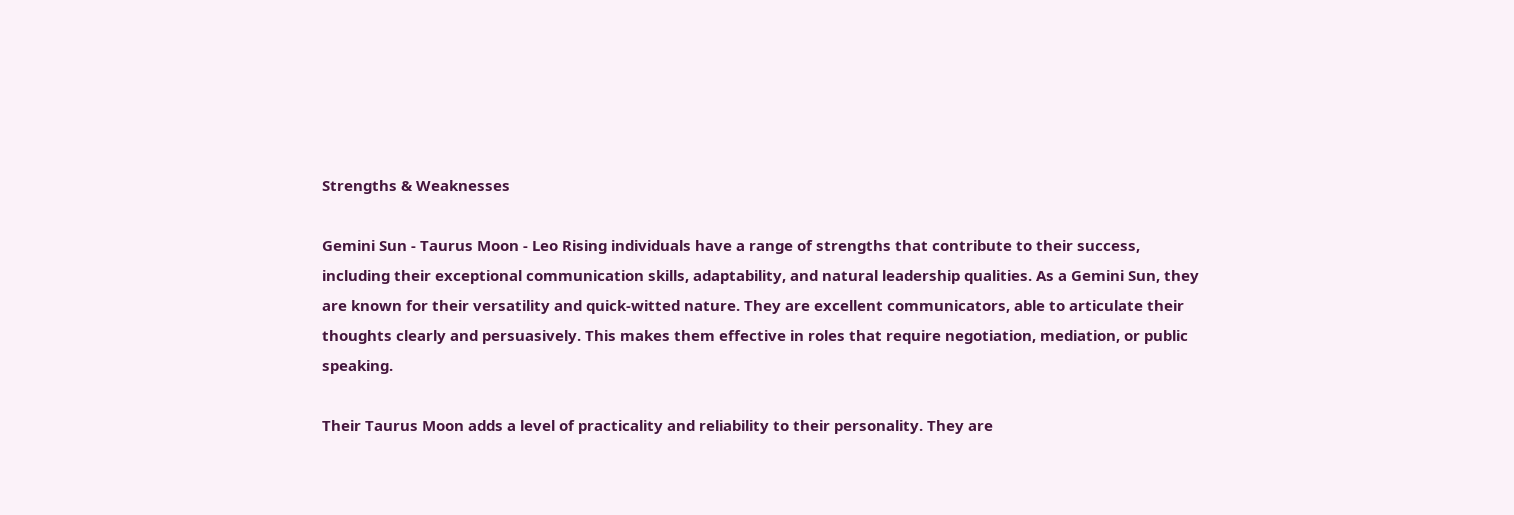Strengths & Weaknesses

Gemini Sun - Taurus Moon - Leo Rising individuals have a range of strengths that contribute to their success, including their exceptional communication skills, adaptability, and natural leadership qualities. As a Gemini Sun, they are known for their versatility and quick-witted nature. They are excellent communicators, able to articulate their thoughts clearly and persuasively. This makes them effective in roles that require negotiation, mediation, or public speaking.

Their Taurus Moon adds a level of practicality and reliability to their personality. They are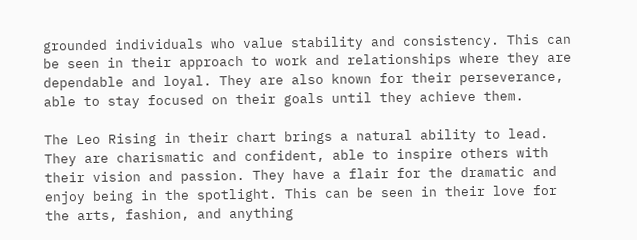grounded individuals who value stability and consistency. This can be seen in their approach to work and relationships where they are dependable and loyal. They are also known for their perseverance, able to stay focused on their goals until they achieve them.

The Leo Rising in their chart brings a natural ability to lead. They are charismatic and confident, able to inspire others with their vision and passion. They have a flair for the dramatic and enjoy being in the spotlight. This can be seen in their love for the arts, fashion, and anything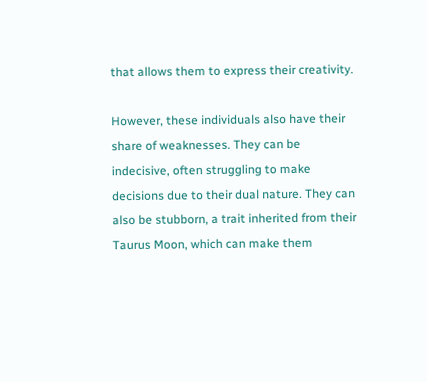that allows them to express their creativity.

However, these individuals also have their share of weaknesses. They can be indecisive, often struggling to make decisions due to their dual nature. They can also be stubborn, a trait inherited from their Taurus Moon, which can make them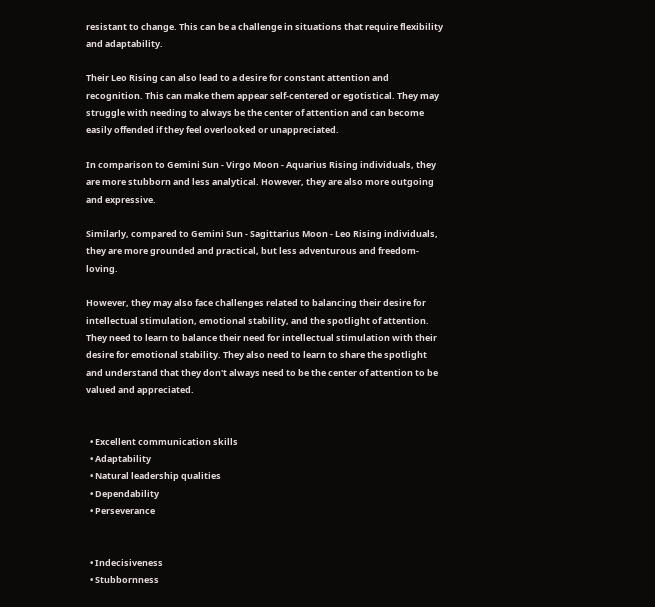resistant to change. This can be a challenge in situations that require flexibility and adaptability.

Their Leo Rising can also lead to a desire for constant attention and recognition. This can make them appear self-centered or egotistical. They may struggle with needing to always be the center of attention and can become easily offended if they feel overlooked or unappreciated.

In comparison to Gemini Sun - Virgo Moon - Aquarius Rising individuals, they are more stubborn and less analytical. However, they are also more outgoing and expressive.

Similarly, compared to Gemini Sun - Sagittarius Moon - Leo Rising individuals, they are more grounded and practical, but less adventurous and freedom-loving.

However, they may also face challenges related to balancing their desire for intellectual stimulation, emotional stability, and the spotlight of attention. They need to learn to balance their need for intellectual stimulation with their desire for emotional stability. They also need to learn to share the spotlight and understand that they don't always need to be the center of attention to be valued and appreciated.


  • Excellent communication skills
  • Adaptability
  • Natural leadership qualities
  • Dependability
  • Perseverance


  • Indecisiveness
  • Stubbornness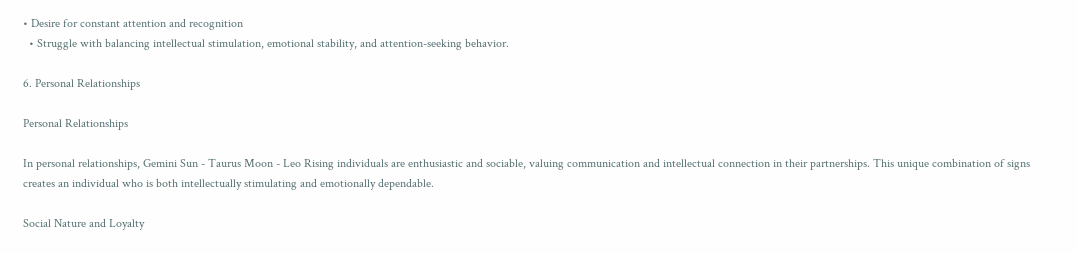• Desire for constant attention and recognition
  • Struggle with balancing intellectual stimulation, emotional stability, and attention-seeking behavior.

6. Personal Relationships

Personal Relationships

In personal relationships, Gemini Sun - Taurus Moon - Leo Rising individuals are enthusiastic and sociable, valuing communication and intellectual connection in their partnerships. This unique combination of signs creates an individual who is both intellectually stimulating and emotionally dependable.

Social Nature and Loyalty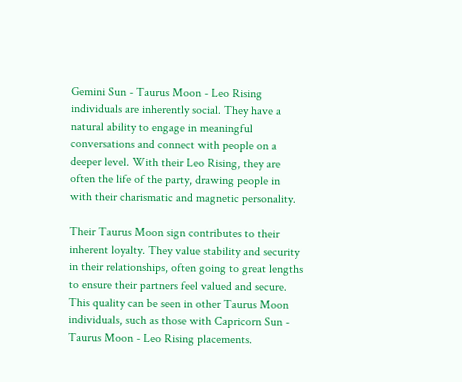Gemini Sun - Taurus Moon - Leo Rising individuals are inherently social. They have a natural ability to engage in meaningful conversations and connect with people on a deeper level. With their Leo Rising, they are often the life of the party, drawing people in with their charismatic and magnetic personality.

Their Taurus Moon sign contributes to their inherent loyalty. They value stability and security in their relationships, often going to great lengths to ensure their partners feel valued and secure. This quality can be seen in other Taurus Moon individuals, such as those with Capricorn Sun - Taurus Moon - Leo Rising placements.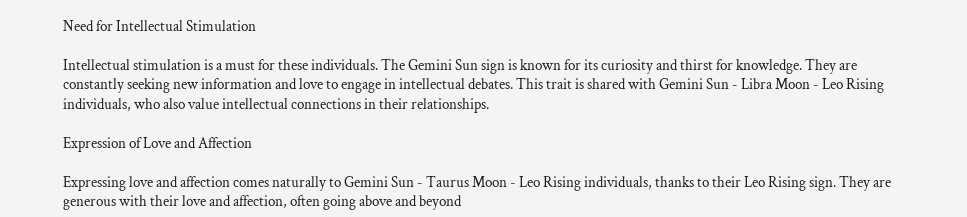Need for Intellectual Stimulation

Intellectual stimulation is a must for these individuals. The Gemini Sun sign is known for its curiosity and thirst for knowledge. They are constantly seeking new information and love to engage in intellectual debates. This trait is shared with Gemini Sun - Libra Moon - Leo Rising individuals, who also value intellectual connections in their relationships.

Expression of Love and Affection

Expressing love and affection comes naturally to Gemini Sun - Taurus Moon - Leo Rising individuals, thanks to their Leo Rising sign. They are generous with their love and affection, often going above and beyond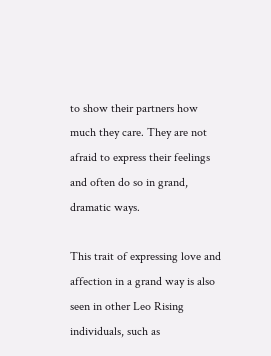to show their partners how much they care. They are not afraid to express their feelings and often do so in grand, dramatic ways.

This trait of expressing love and affection in a grand way is also seen in other Leo Rising individuals, such as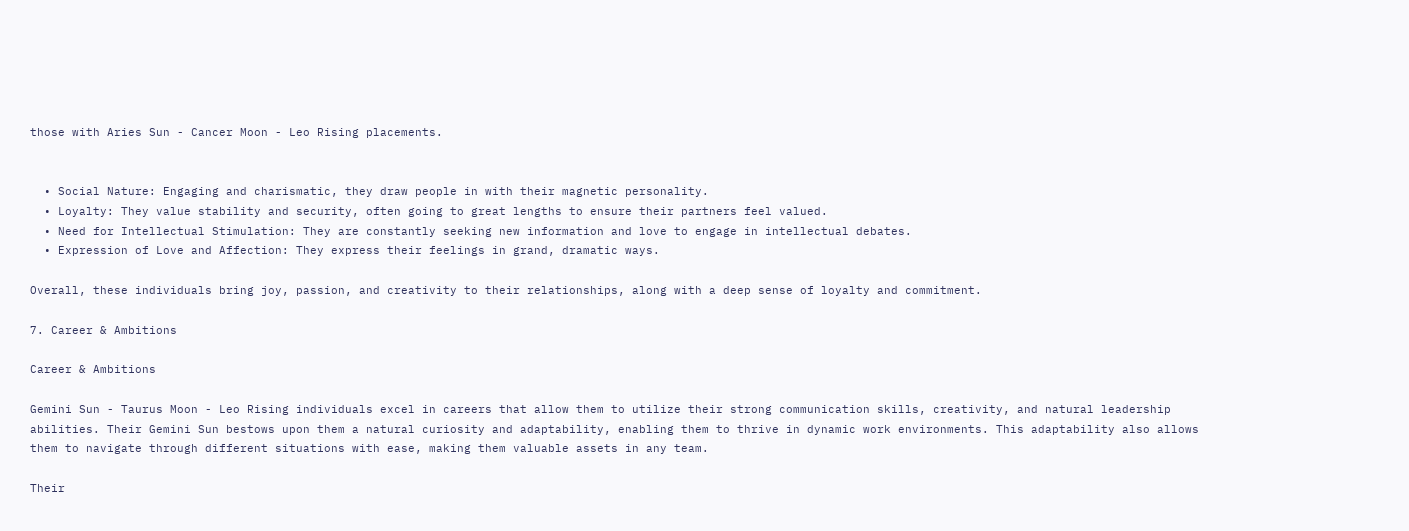those with Aries Sun - Cancer Moon - Leo Rising placements.


  • Social Nature: Engaging and charismatic, they draw people in with their magnetic personality.
  • Loyalty: They value stability and security, often going to great lengths to ensure their partners feel valued.
  • Need for Intellectual Stimulation: They are constantly seeking new information and love to engage in intellectual debates.
  • Expression of Love and Affection: They express their feelings in grand, dramatic ways.

Overall, these individuals bring joy, passion, and creativity to their relationships, along with a deep sense of loyalty and commitment.

7. Career & Ambitions

Career & Ambitions

Gemini Sun - Taurus Moon - Leo Rising individuals excel in careers that allow them to utilize their strong communication skills, creativity, and natural leadership abilities. Their Gemini Sun bestows upon them a natural curiosity and adaptability, enabling them to thrive in dynamic work environments. This adaptability also allows them to navigate through different situations with ease, making them valuable assets in any team.

Their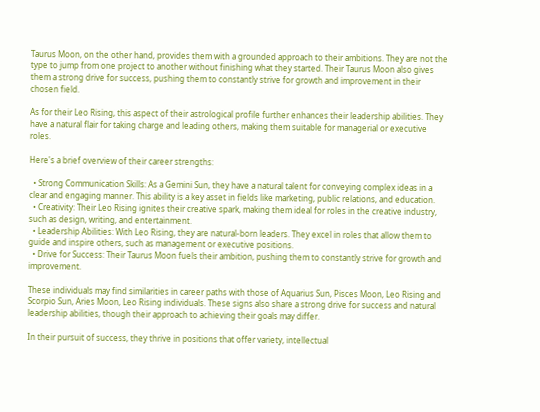Taurus Moon, on the other hand, provides them with a grounded approach to their ambitions. They are not the type to jump from one project to another without finishing what they started. Their Taurus Moon also gives them a strong drive for success, pushing them to constantly strive for growth and improvement in their chosen field.

As for their Leo Rising, this aspect of their astrological profile further enhances their leadership abilities. They have a natural flair for taking charge and leading others, making them suitable for managerial or executive roles.

Here's a brief overview of their career strengths:

  • Strong Communication Skills: As a Gemini Sun, they have a natural talent for conveying complex ideas in a clear and engaging manner. This ability is a key asset in fields like marketing, public relations, and education.
  • Creativity: Their Leo Rising ignites their creative spark, making them ideal for roles in the creative industry, such as design, writing, and entertainment.
  • Leadership Abilities: With Leo Rising, they are natural-born leaders. They excel in roles that allow them to guide and inspire others, such as management or executive positions.
  • Drive for Success: Their Taurus Moon fuels their ambition, pushing them to constantly strive for growth and improvement.

These individuals may find similarities in career paths with those of Aquarius Sun, Pisces Moon, Leo Rising and Scorpio Sun, Aries Moon, Leo Rising individuals. These signs also share a strong drive for success and natural leadership abilities, though their approach to achieving their goals may differ.

In their pursuit of success, they thrive in positions that offer variety, intellectual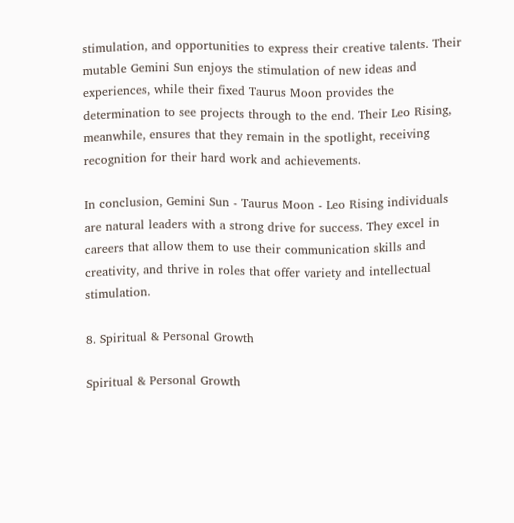stimulation, and opportunities to express their creative talents. Their mutable Gemini Sun enjoys the stimulation of new ideas and experiences, while their fixed Taurus Moon provides the determination to see projects through to the end. Their Leo Rising, meanwhile, ensures that they remain in the spotlight, receiving recognition for their hard work and achievements.

In conclusion, Gemini Sun - Taurus Moon - Leo Rising individuals are natural leaders with a strong drive for success. They excel in careers that allow them to use their communication skills and creativity, and thrive in roles that offer variety and intellectual stimulation.

8. Spiritual & Personal Growth

Spiritual & Personal Growth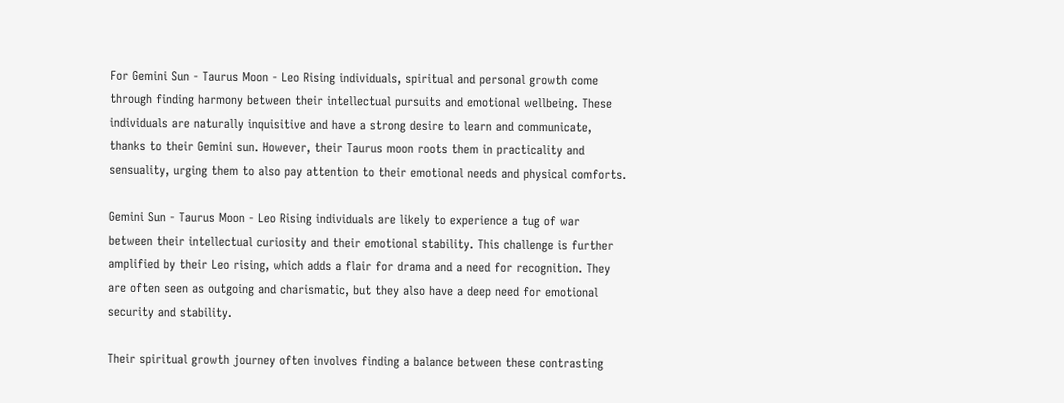For Gemini Sun - Taurus Moon - Leo Rising individuals, spiritual and personal growth come through finding harmony between their intellectual pursuits and emotional wellbeing. These individuals are naturally inquisitive and have a strong desire to learn and communicate, thanks to their Gemini sun. However, their Taurus moon roots them in practicality and sensuality, urging them to also pay attention to their emotional needs and physical comforts.

Gemini Sun - Taurus Moon - Leo Rising individuals are likely to experience a tug of war between their intellectual curiosity and their emotional stability. This challenge is further amplified by their Leo rising, which adds a flair for drama and a need for recognition. They are often seen as outgoing and charismatic, but they also have a deep need for emotional security and stability.

Their spiritual growth journey often involves finding a balance between these contrasting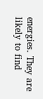energies. They are likely to find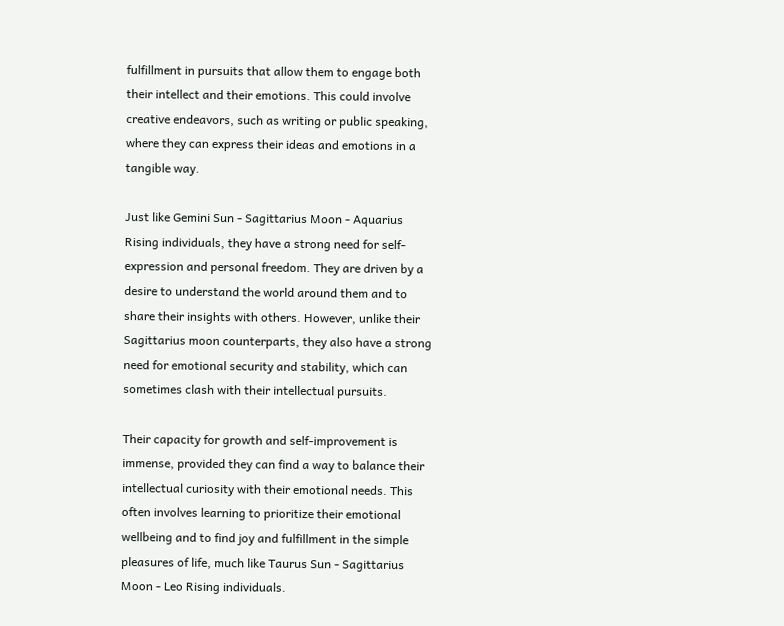fulfillment in pursuits that allow them to engage both their intellect and their emotions. This could involve creative endeavors, such as writing or public speaking, where they can express their ideas and emotions in a tangible way.

Just like Gemini Sun - Sagittarius Moon - Aquarius Rising individuals, they have a strong need for self-expression and personal freedom. They are driven by a desire to understand the world around them and to share their insights with others. However, unlike their Sagittarius moon counterparts, they also have a strong need for emotional security and stability, which can sometimes clash with their intellectual pursuits.

Their capacity for growth and self-improvement is immense, provided they can find a way to balance their intellectual curiosity with their emotional needs. This often involves learning to prioritize their emotional wellbeing and to find joy and fulfillment in the simple pleasures of life, much like Taurus Sun - Sagittarius Moon - Leo Rising individuals.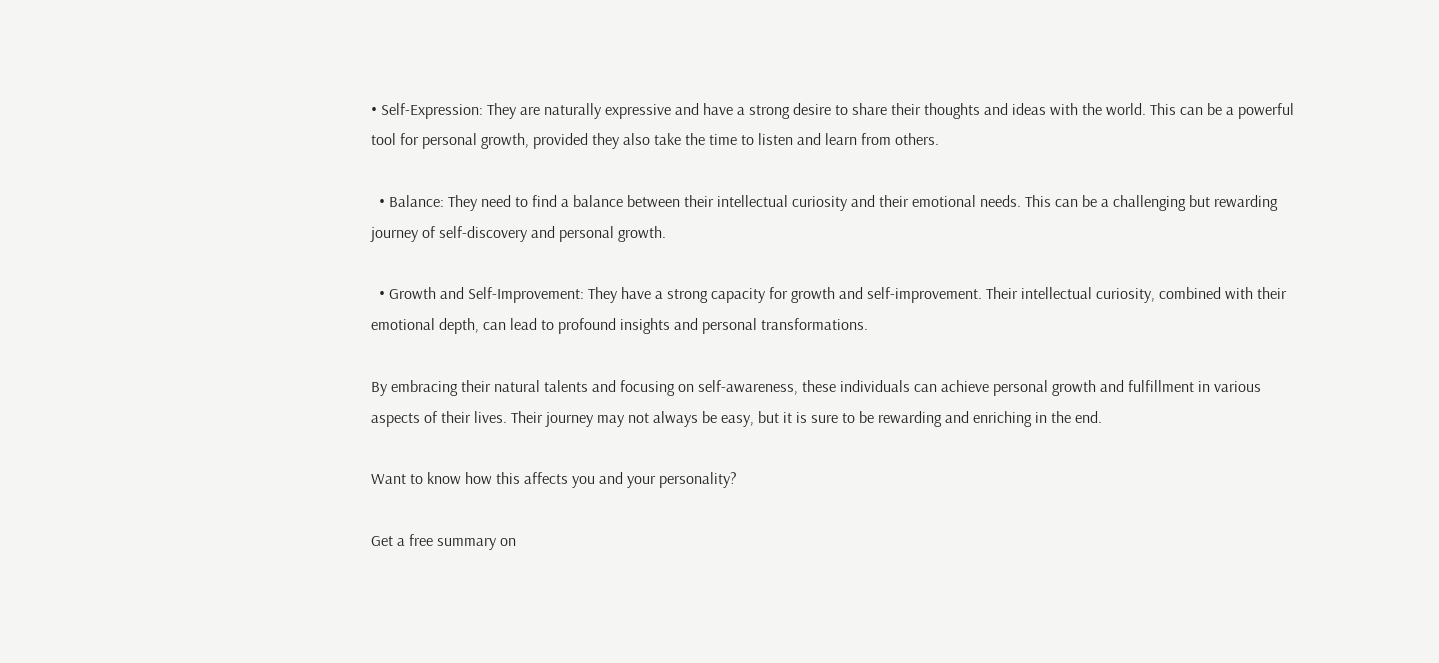• Self-Expression: They are naturally expressive and have a strong desire to share their thoughts and ideas with the world. This can be a powerful tool for personal growth, provided they also take the time to listen and learn from others.

  • Balance: They need to find a balance between their intellectual curiosity and their emotional needs. This can be a challenging but rewarding journey of self-discovery and personal growth.

  • Growth and Self-Improvement: They have a strong capacity for growth and self-improvement. Their intellectual curiosity, combined with their emotional depth, can lead to profound insights and personal transformations.

By embracing their natural talents and focusing on self-awareness, these individuals can achieve personal growth and fulfillment in various aspects of their lives. Their journey may not always be easy, but it is sure to be rewarding and enriching in the end.

Want to know how this affects you and your personality?

Get a free summary on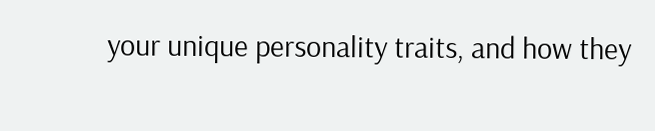your unique personality traits, and how they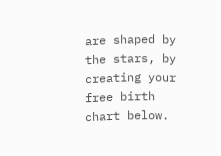are shaped by the stars, by creating your free birth chart below.